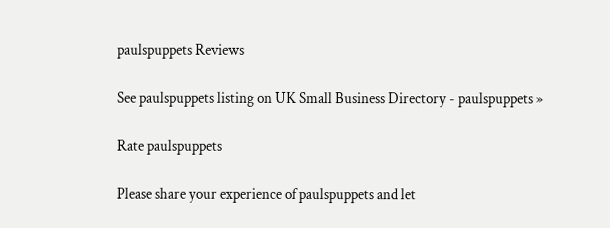paulspuppets Reviews

See paulspuppets listing on UK Small Business Directory - paulspuppets »

Rate paulspuppets

Please share your experience of paulspuppets and let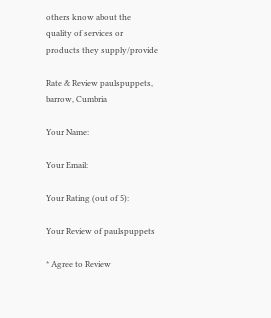others know about the quality of services or products they supply/provide

Rate & Review paulspuppets, barrow, Cumbria

Your Name:

Your Email:

Your Rating (out of 5):

Your Review of paulspuppets

* Agree to Review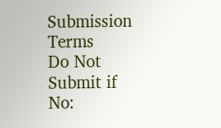Submission Terms
Do Not Submit if No: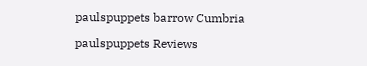paulspuppets barrow Cumbria

paulspuppets Reviews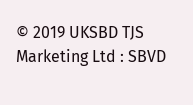© 2019 UKSBD TJS Marketing Ltd : SBVD